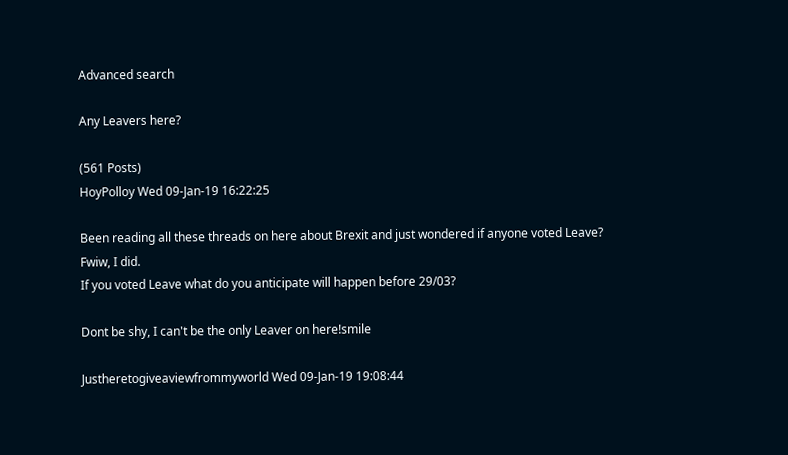Advanced search

Any Leavers here?

(561 Posts)
HoyPolloy Wed 09-Jan-19 16:22:25

Been reading all these threads on here about Brexit and just wondered if anyone voted Leave?
Fwiw, I did.
If you voted Leave what do you anticipate will happen before 29/03?

Dont be shy, I can't be the only Leaver on here!smile

Justheretogiveaviewfrommyworld Wed 09-Jan-19 19:08:44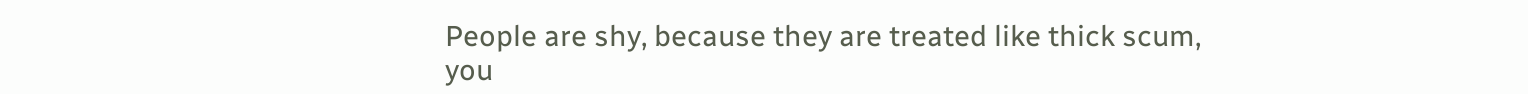People are shy, because they are treated like thick scum, you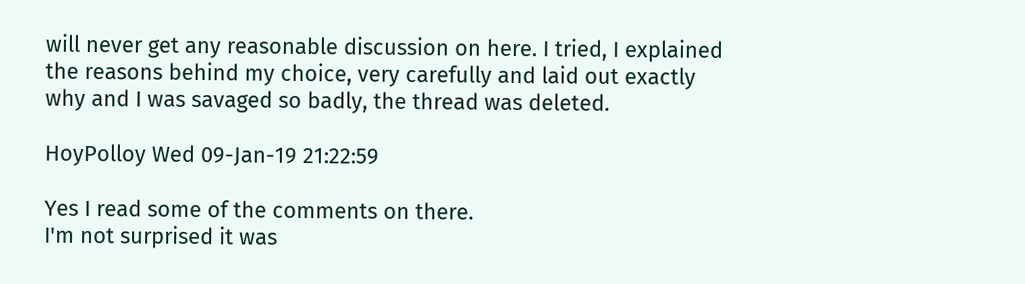will never get any reasonable discussion on here. I tried, I explained the reasons behind my choice, very carefully and laid out exactly why and I was savaged so badly, the thread was deleted.

HoyPolloy Wed 09-Jan-19 21:22:59

Yes I read some of the comments on there.
I'm not surprised it was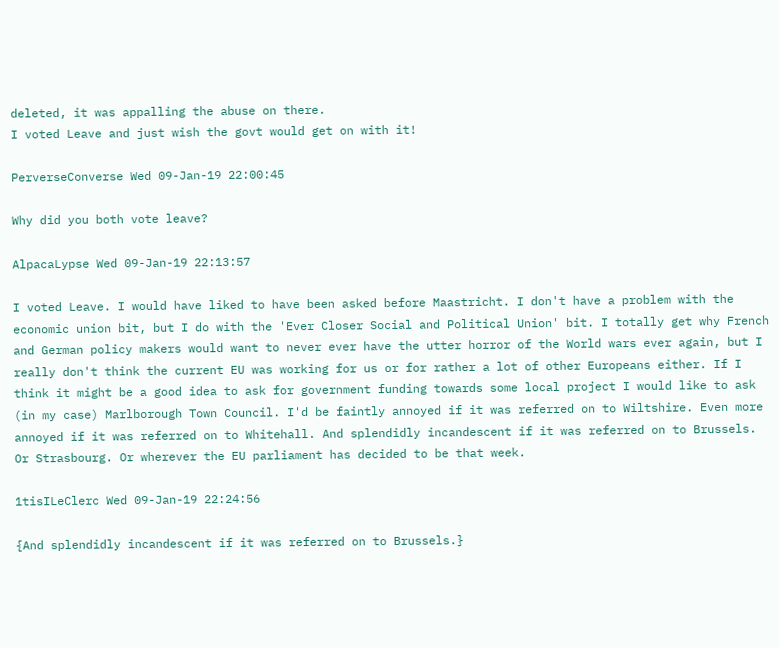deleted, it was appalling the abuse on there.
I voted Leave and just wish the govt would get on with it!

PerverseConverse Wed 09-Jan-19 22:00:45

Why did you both vote leave?

AlpacaLypse Wed 09-Jan-19 22:13:57

I voted Leave. I would have liked to have been asked before Maastricht. I don't have a problem with the economic union bit, but I do with the 'Ever Closer Social and Political Union' bit. I totally get why French and German policy makers would want to never ever have the utter horror of the World wars ever again, but I really don't think the current EU was working for us or for rather a lot of other Europeans either. If I think it might be a good idea to ask for government funding towards some local project I would like to ask (in my case) Marlborough Town Council. I'd be faintly annoyed if it was referred on to Wiltshire. Even more annoyed if it was referred on to Whitehall. And splendidly incandescent if it was referred on to Brussels. Or Strasbourg. Or wherever the EU parliament has decided to be that week.

1tisILeClerc Wed 09-Jan-19 22:24:56

{And splendidly incandescent if it was referred on to Brussels.}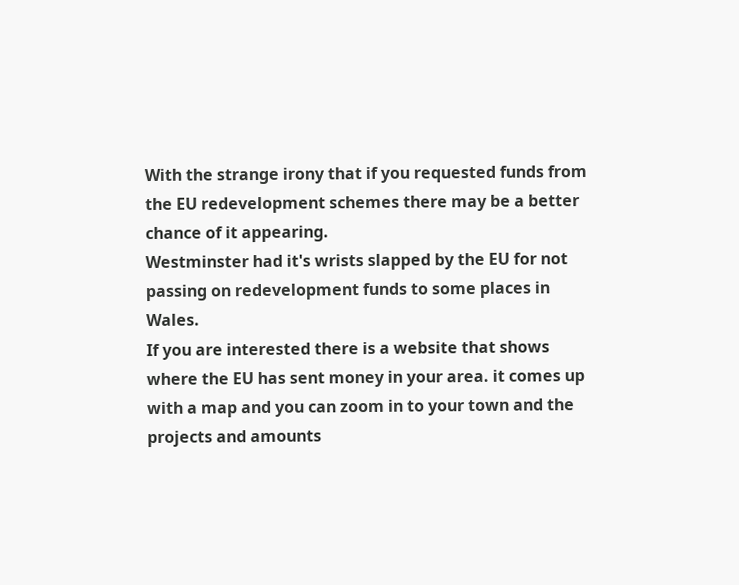With the strange irony that if you requested funds from the EU redevelopment schemes there may be a better chance of it appearing.
Westminster had it's wrists slapped by the EU for not passing on redevelopment funds to some places in Wales.
If you are interested there is a website that shows where the EU has sent money in your area. it comes up with a map and you can zoom in to your town and the projects and amounts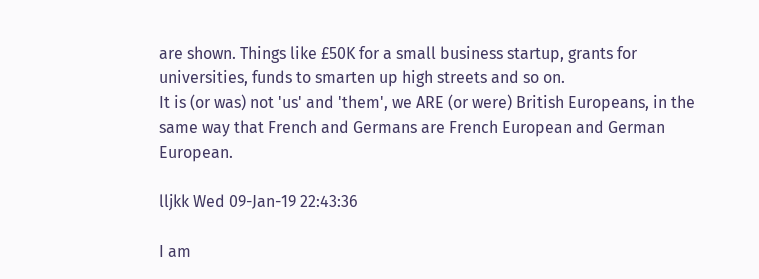are shown. Things like £50K for a small business startup, grants for universities, funds to smarten up high streets and so on.
It is (or was) not 'us' and 'them', we ARE (or were) British Europeans, in the same way that French and Germans are French European and German European.

lljkk Wed 09-Jan-19 22:43:36

I am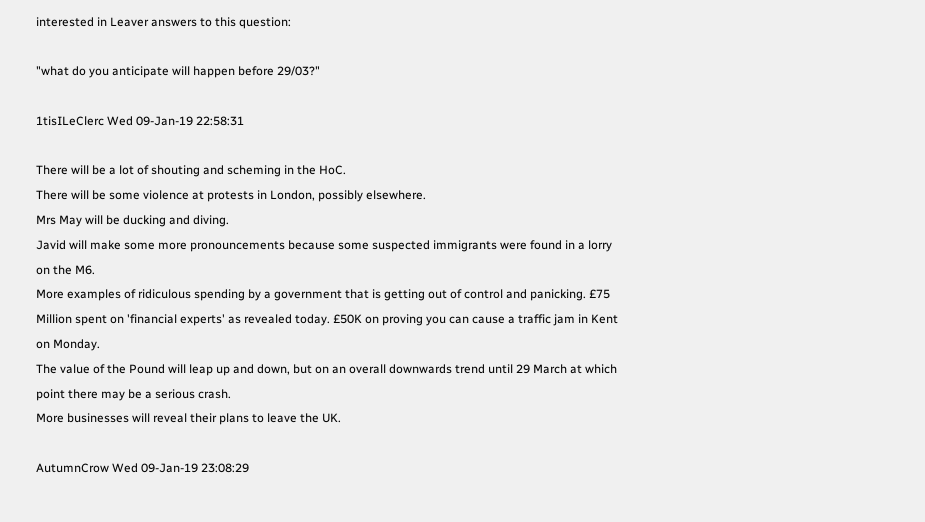interested in Leaver answers to this question:

"what do you anticipate will happen before 29/03?"

1tisILeClerc Wed 09-Jan-19 22:58:31

There will be a lot of shouting and scheming in the HoC.
There will be some violence at protests in London, possibly elsewhere.
Mrs May will be ducking and diving.
Javid will make some more pronouncements because some suspected immigrants were found in a lorry on the M6.
More examples of ridiculous spending by a government that is getting out of control and panicking. £75 Million spent on 'financial experts' as revealed today. £50K on proving you can cause a traffic jam in Kent on Monday.
The value of the Pound will leap up and down, but on an overall downwards trend until 29 March at which point there may be a serious crash.
More businesses will reveal their plans to leave the UK.

AutumnCrow Wed 09-Jan-19 23:08:29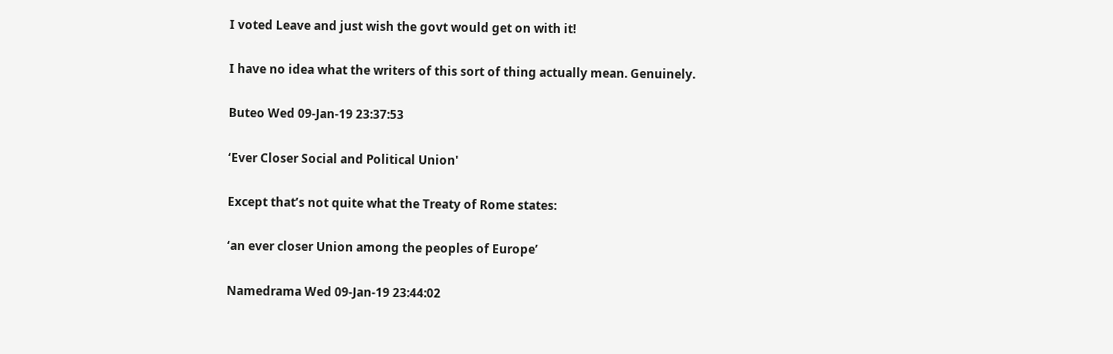I voted Leave and just wish the govt would get on with it!

I have no idea what the writers of this sort of thing actually mean. Genuinely.

Buteo Wed 09-Jan-19 23:37:53

‘Ever Closer Social and Political Union'

Except that’s not quite what the Treaty of Rome states:

‘an ever closer Union among the peoples of Europe’

Namedrama Wed 09-Jan-19 23:44:02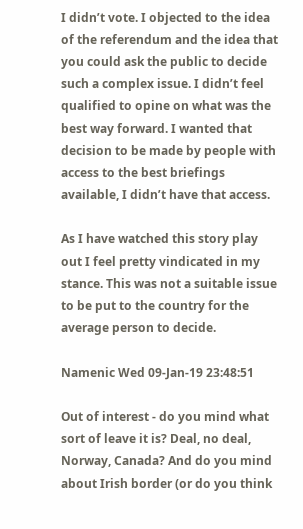I didn’t vote. I objected to the idea of the referendum and the idea that you could ask the public to decide such a complex issue. I didn’t feel qualified to opine on what was the best way forward. I wanted that decision to be made by people with access to the best briefings available, I didn’t have that access.

As I have watched this story play out I feel pretty vindicated in my stance. This was not a suitable issue to be put to the country for the average person to decide.

Namenic Wed 09-Jan-19 23:48:51

Out of interest - do you mind what sort of leave it is? Deal, no deal, Norway, Canada? And do you mind about Irish border (or do you think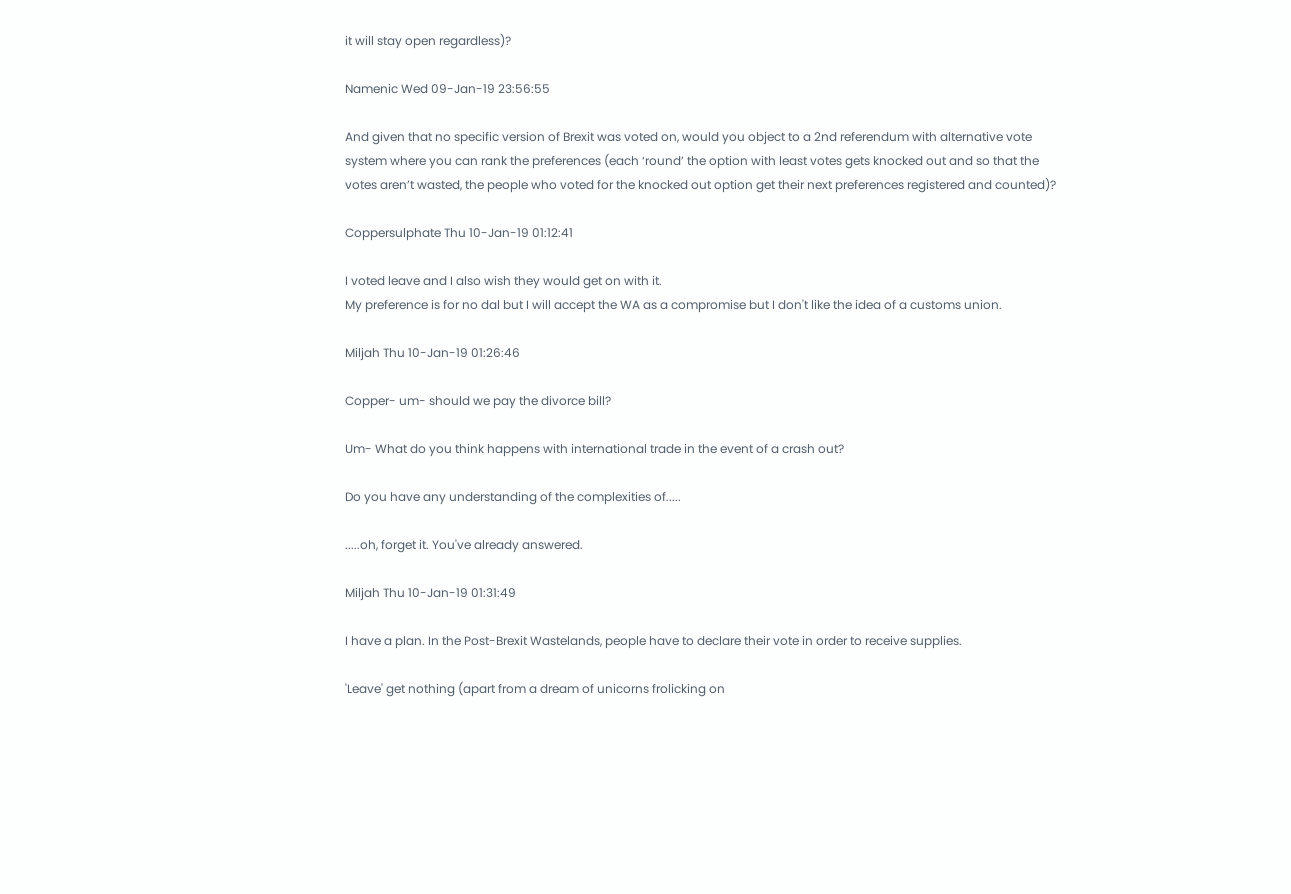it will stay open regardless)?

Namenic Wed 09-Jan-19 23:56:55

And given that no specific version of Brexit was voted on, would you object to a 2nd referendum with alternative vote system where you can rank the preferences (each ‘round’ the option with least votes gets knocked out and so that the votes aren’t wasted, the people who voted for the knocked out option get their next preferences registered and counted)?

Coppersulphate Thu 10-Jan-19 01:12:41

I voted leave and I also wish they would get on with it.
My preference is for no dal but I will accept the WA as a compromise but I don't like the idea of a customs union.

Miljah Thu 10-Jan-19 01:26:46

Copper- um- should we pay the divorce bill?

Um- What do you think happens with international trade in the event of a crash out?

Do you have any understanding of the complexities of.....

.....oh, forget it. You've already answered.

Miljah Thu 10-Jan-19 01:31:49

I have a plan. In the Post-Brexit Wastelands, people have to declare their vote in order to receive supplies.

'Leave' get nothing (apart from a dream of unicorns frolicking on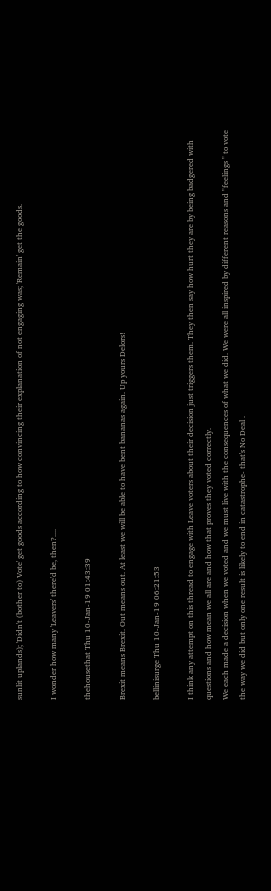sunlit uplands); 'Didn't (bother to) Vote' get goods according to how convincing their explanation of not engaging was; 'Remain' get the goods.

I wonder how many 'Leavers' there'd be, then?....

thehousethat Thu 10-Jan-19 01:43:39

Brexit means Brexit. Out means out. At least we will be able to have bent bananas again. Up yours Delors!

bellinisurge Thu 10-Jan-19 06:21:53

I think any attempt on this thread to engage with Leave voters about their decision just triggers them. They then say how hurt they are by being badgered with questions and how mean we all are and how that proves they voted correctly.
We each made a decision when we voted and we must live with the consequences of what we did. We were all inspired by different reasons and "feelings " to vote the way we did but only one result is likely to end in catastrophe- that's No Deal .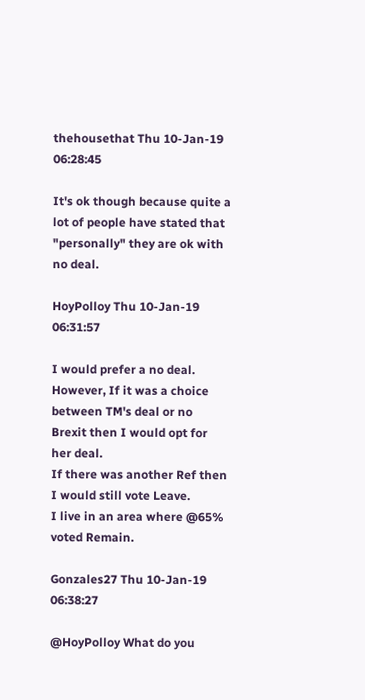thehousethat Thu 10-Jan-19 06:28:45

It's ok though because quite a lot of people have stated that "personally" they are ok with no deal.

HoyPolloy Thu 10-Jan-19 06:31:57

I would prefer a no deal.
However, If it was a choice between TM's deal or no Brexit then I would opt for her deal.
If there was another Ref then I would still vote Leave.
I live in an area where @65% voted Remain.

Gonzales27 Thu 10-Jan-19 06:38:27

@HoyPolloy What do you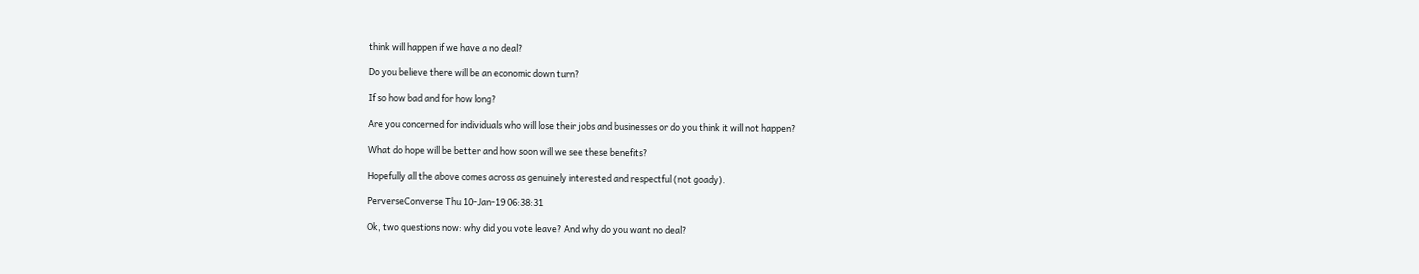think will happen if we have a no deal?

Do you believe there will be an economic down turn?

If so how bad and for how long?

Are you concerned for individuals who will lose their jobs and businesses or do you think it will not happen?

What do hope will be better and how soon will we see these benefits?

Hopefully all the above comes across as genuinely interested and respectful (not goady).

PerverseConverse Thu 10-Jan-19 06:38:31

Ok, two questions now: why did you vote leave? And why do you want no deal?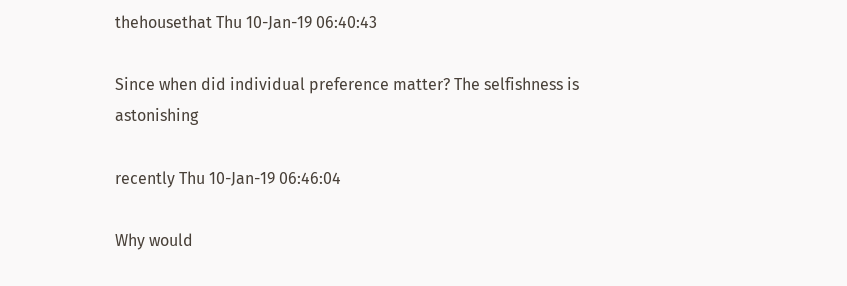thehousethat Thu 10-Jan-19 06:40:43

Since when did individual preference matter? The selfishness is astonishing

recently Thu 10-Jan-19 06:46:04

Why would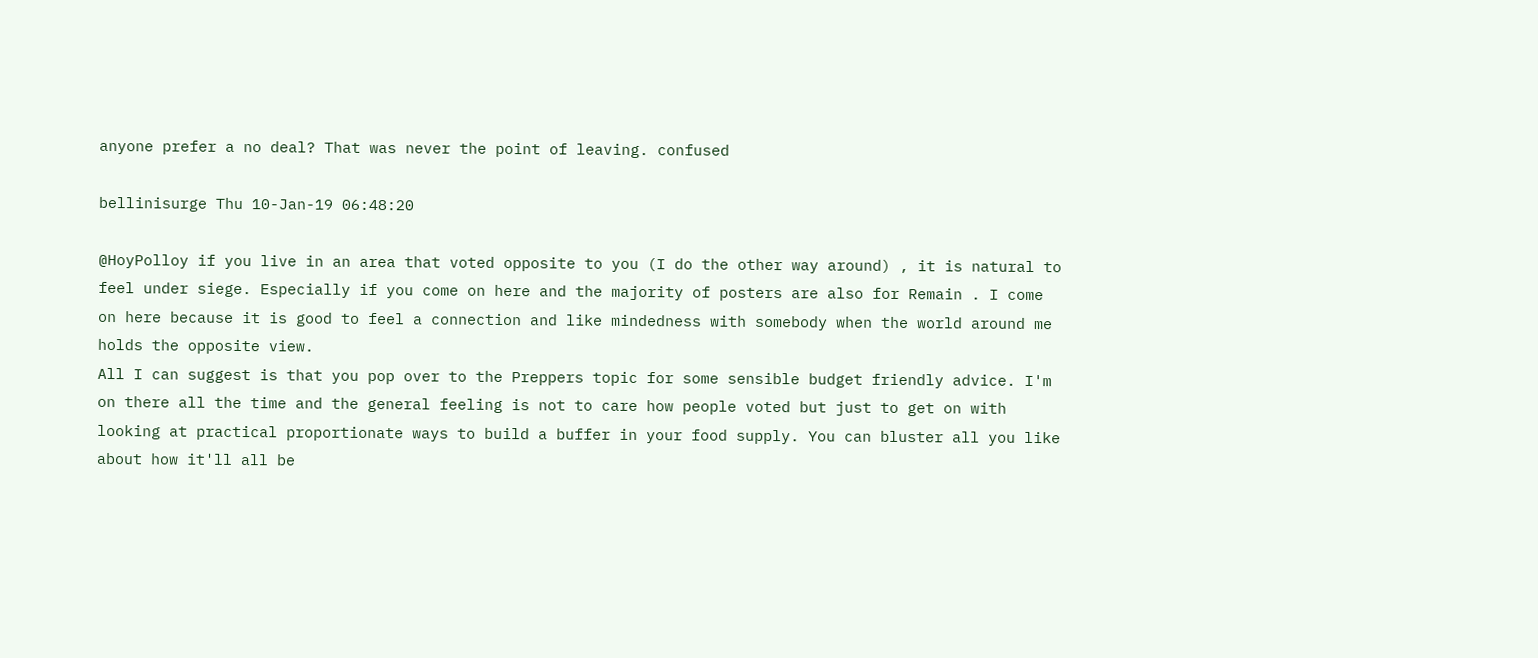anyone prefer a no deal? That was never the point of leaving. confused

bellinisurge Thu 10-Jan-19 06:48:20

@HoyPolloy if you live in an area that voted opposite to you (I do the other way around) , it is natural to feel under siege. Especially if you come on here and the majority of posters are also for Remain . I come on here because it is good to feel a connection and like mindedness with somebody when the world around me holds the opposite view.
All I can suggest is that you pop over to the Preppers topic for some sensible budget friendly advice. I'm on there all the time and the general feeling is not to care how people voted but just to get on with looking at practical proportionate ways to build a buffer in your food supply. You can bluster all you like about how it'll all be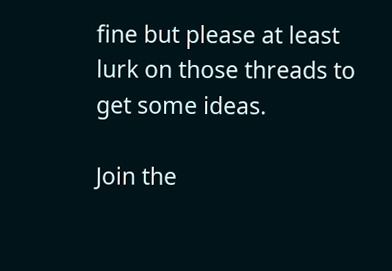fine but please at least lurk on those threads to get some ideas.

Join the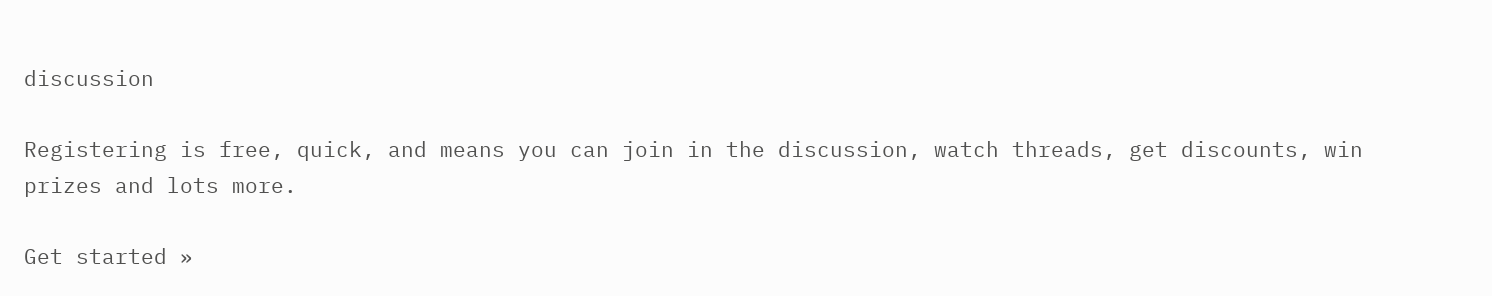discussion

Registering is free, quick, and means you can join in the discussion, watch threads, get discounts, win prizes and lots more.

Get started »